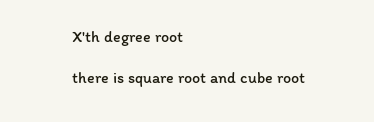X'th degree root

there is square root and cube root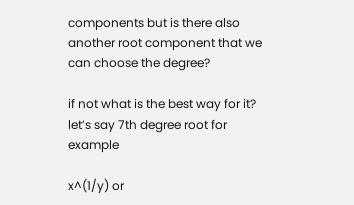components but is there also another root component that we can choose the degree?

if not what is the best way for it? let’s say 7th degree root for example

x^(1/y) or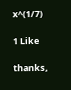x^(1/7)

1 Like

thanks,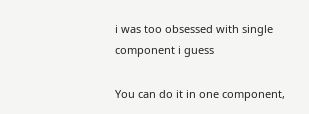i was too obsessed with single component i guess

You can do it in one component,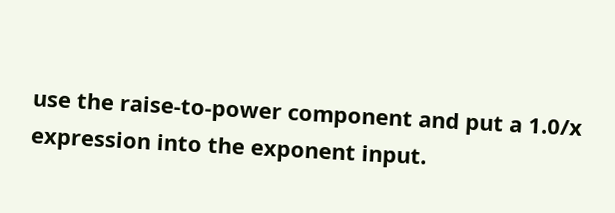use the raise-to-power component and put a 1.0/x expression into the exponent input.